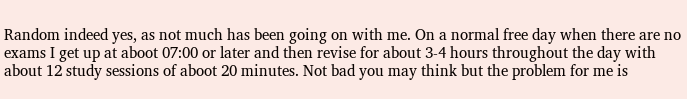Random indeed yes, as not much has been going on with me. On a normal free day when there are no exams I get up at aboot 07:00 or later and then revise for about 3-4 hours throughout the day with about 12 study sessions of aboot 20 minutes. Not bad you may think but the problem for me is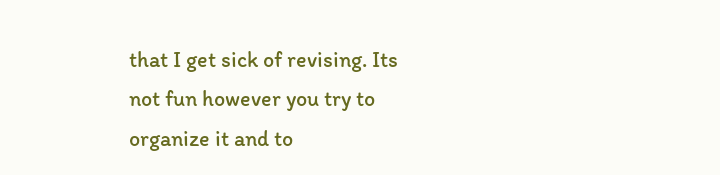that I get sick of revising. Its not fun however you try to organize it and to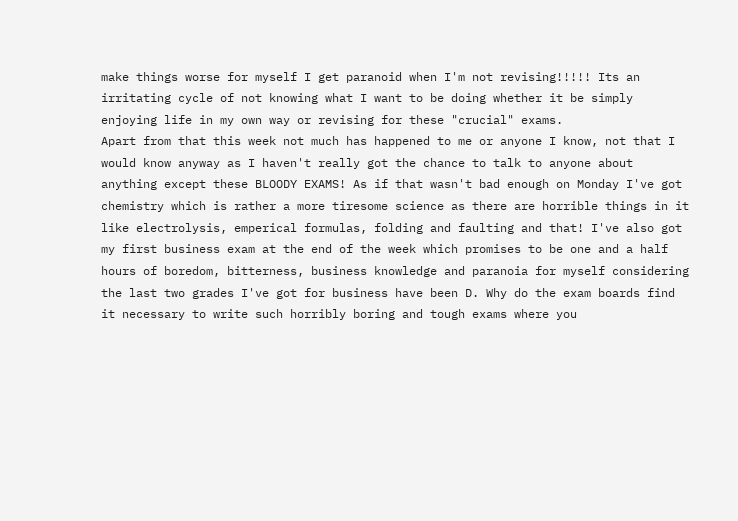make things worse for myself I get paranoid when I'm not revising!!!!! Its an irritating cycle of not knowing what I want to be doing whether it be simply enjoying life in my own way or revising for these "crucial" exams.
Apart from that this week not much has happened to me or anyone I know, not that I would know anyway as I haven't really got the chance to talk to anyone about anything except these BLOODY EXAMS! As if that wasn't bad enough on Monday I've got chemistry which is rather a more tiresome science as there are horrible things in it like electrolysis, emperical formulas, folding and faulting and that! I've also got my first business exam at the end of the week which promises to be one and a half hours of boredom, bitterness, business knowledge and paranoia for myself considering the last two grades I've got for business have been D. Why do the exam boards find it necessary to write such horribly boring and tough exams where you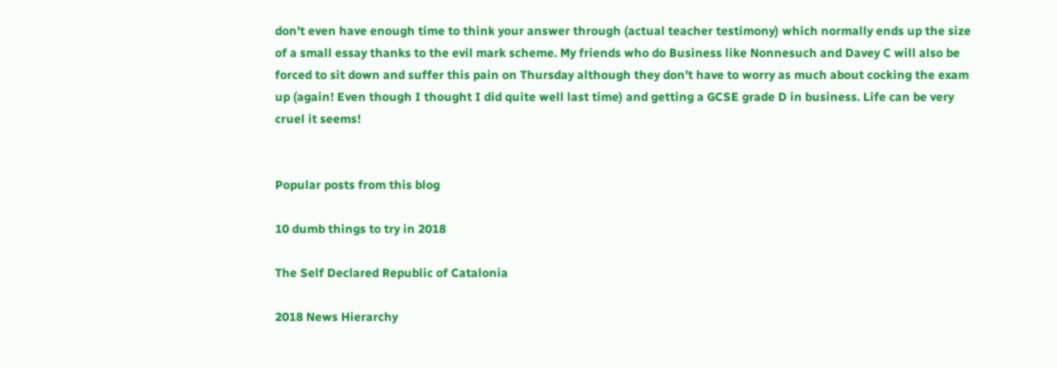don't even have enough time to think your answer through (actual teacher testimony) which normally ends up the size of a small essay thanks to the evil mark scheme. My friends who do Business like Nonnesuch and Davey C will also be forced to sit down and suffer this pain on Thursday although they don't have to worry as much about cocking the exam up (again! Even though I thought I did quite well last time) and getting a GCSE grade D in business. Life can be very cruel it seems!


Popular posts from this blog

10 dumb things to try in 2018

The Self Declared Republic of Catalonia

2018 News Hierarchy